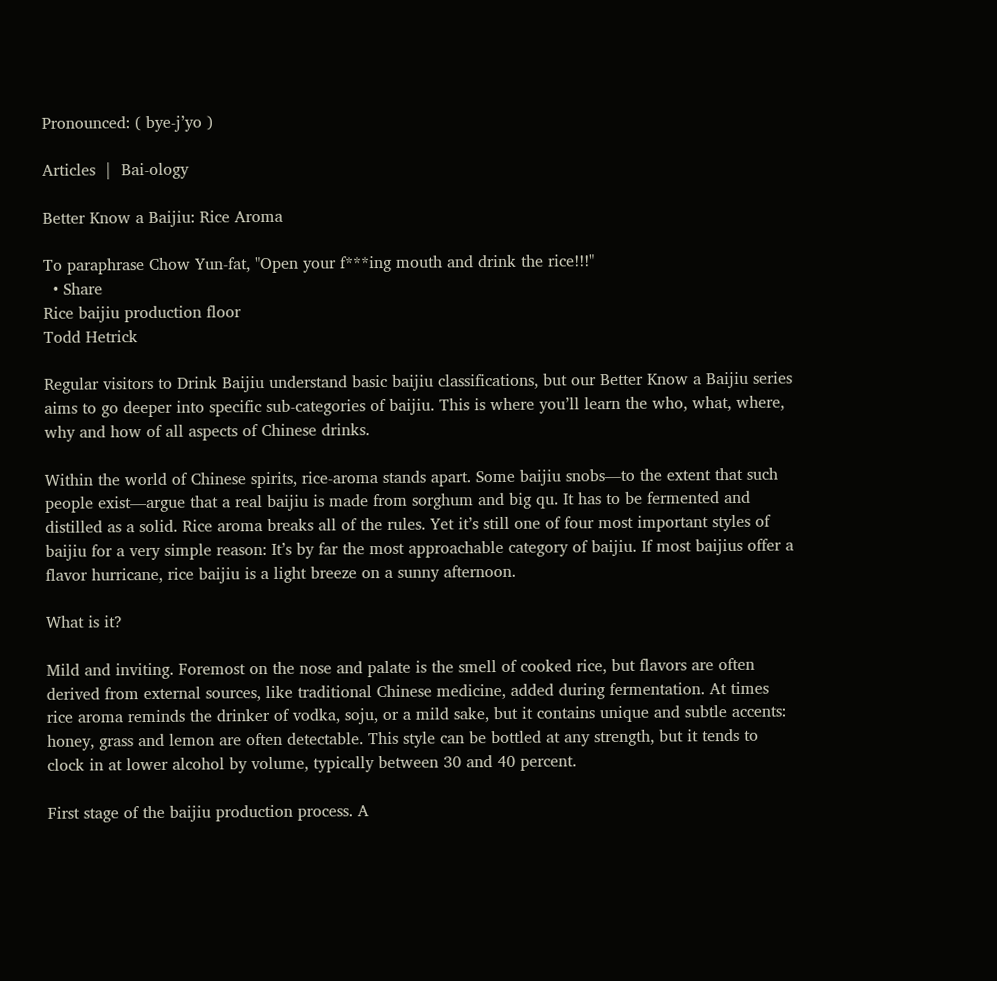Pronounced: ( bye-j’yo )

Articles  |  Bai-ology

Better Know a Baijiu: Rice Aroma

To paraphrase Chow Yun-fat, "Open your f***ing mouth and drink the rice!!!"
  • Share
Rice baijiu production floor
Todd Hetrick

Regular visitors to Drink Baijiu understand basic baijiu classifications, but our Better Know a Baijiu series aims to go deeper into specific sub-categories of baijiu. This is where you’ll learn the who, what, where, why and how of all aspects of Chinese drinks.

Within the world of Chinese spirits, rice-aroma stands apart. Some baijiu snobs—to the extent that such people exist—argue that a real baijiu is made from sorghum and big qu. It has to be fermented and distilled as a solid. Rice aroma breaks all of the rules. Yet it’s still one of four most important styles of baijiu for a very simple reason: It’s by far the most approachable category of baijiu. If most baijius offer a flavor hurricane, rice baijiu is a light breeze on a sunny afternoon.

What is it?

Mild and inviting. Foremost on the nose and palate is the smell of cooked rice, but flavors are often derived from external sources, like traditional Chinese medicine, added during fermentation. At times rice aroma reminds the drinker of vodka, soju, or a mild sake, but it contains unique and subtle accents: honey, grass and lemon are often detectable. This style can be bottled at any strength, but it tends to clock in at lower alcohol by volume, typically between 30 and 40 percent.

First stage of the baijiu production process. A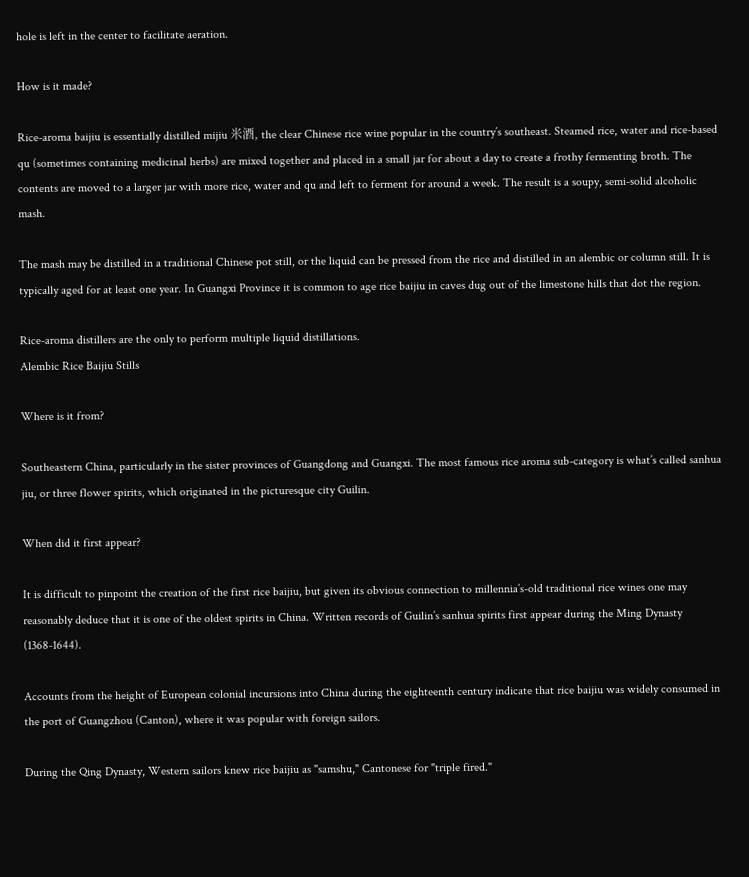hole is left in the center to facilitate aeration.

How is it made?

Rice-aroma baijiu is essentially distilled mijiu 米酒, the clear Chinese rice wine popular in the country’s southeast. Steamed rice, water and rice-based qu (sometimes containing medicinal herbs) are mixed together and placed in a small jar for about a day to create a frothy fermenting broth. The contents are moved to a larger jar with more rice, water and qu and left to ferment for around a week. The result is a soupy, semi-solid alcoholic mash.

The mash may be distilled in a traditional Chinese pot still, or the liquid can be pressed from the rice and distilled in an alembic or column still. It is typically aged for at least one year. In Guangxi Province it is common to age rice baijiu in caves dug out of the limestone hills that dot the region.

Rice-aroma distillers are the only to perform multiple liquid distillations.
Alembic Rice Baijiu Stills

Where is it from?

Southeastern China, particularly in the sister provinces of Guangdong and Guangxi. The most famous rice aroma sub-category is what’s called sanhua jiu, or three flower spirits, which originated in the picturesque city Guilin.

When did it first appear?

It is difficult to pinpoint the creation of the first rice baijiu, but given its obvious connection to millennia’s-old traditional rice wines one may reasonably deduce that it is one of the oldest spirits in China. Written records of Guilin’s sanhua spirits first appear during the Ming Dynasty (1368-1644).

Accounts from the height of European colonial incursions into China during the eighteenth century indicate that rice baijiu was widely consumed in the port of Guangzhou (Canton), where it was popular with foreign sailors.

During the Qing Dynasty, Western sailors knew rice baijiu as "samshu," Cantonese for "triple fired."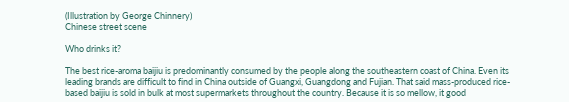(Illustration by George Chinnery)
Chinese street scene

Who drinks it?

The best rice-aroma baijiu is predominantly consumed by the people along the southeastern coast of China. Even its leading brands are difficult to find in China outside of Guangxi, Guangdong and Fujian. That said mass-produced rice-based baijiu is sold in bulk at most supermarkets throughout the country. Because it is so mellow, it good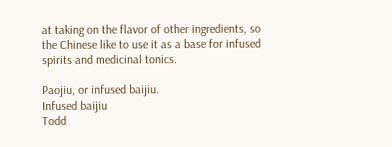at taking on the flavor of other ingredients, so the Chinese like to use it as a base for infused spirits and medicinal tonics.

Paojiu, or infused baijiu.
Infused baijiu
Todd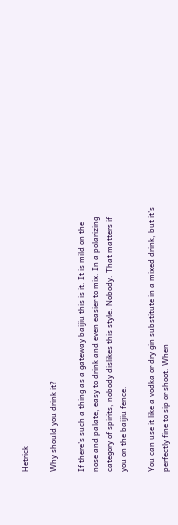Hetrick

Why should you drink it?

If there’s such a thing as a gateway baijiu this is it. It is mild on the nose and palate, easy to drink and even easier to mix. In a polarizing category of spirits, nobody dislikes this style. Nobody. That matters if you on the baijiu fence.

You can use it like a vodka or dry gin substitute in a mixed drink, but it’s perfectly fine to sip or shoot. When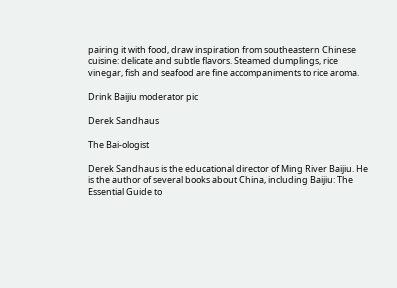pairing it with food, draw inspiration from southeastern Chinese cuisine: delicate and subtle flavors. Steamed dumplings, rice vinegar, fish and seafood are fine accompaniments to rice aroma.

Drink Baijiu moderator pic

Derek Sandhaus

The Bai-ologist

Derek Sandhaus is the educational director of Ming River Baijiu. He is the author of several books about China, including Baijiu: The Essential Guide to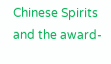Chinese Spirits and the award-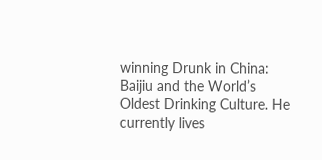winning Drunk in China: Baijiu and the World’s Oldest Drinking Culture. He currently lives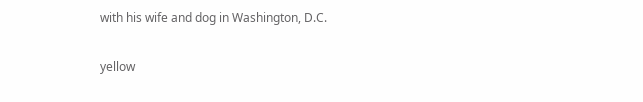with his wife and dog in Washington, D.C.

yellow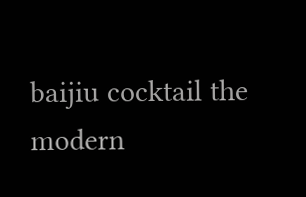baijiu cocktail the modern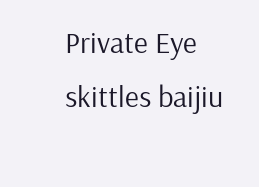Private Eye
skittles baijiu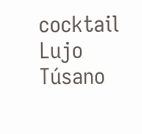cocktail
Lujo Túsano